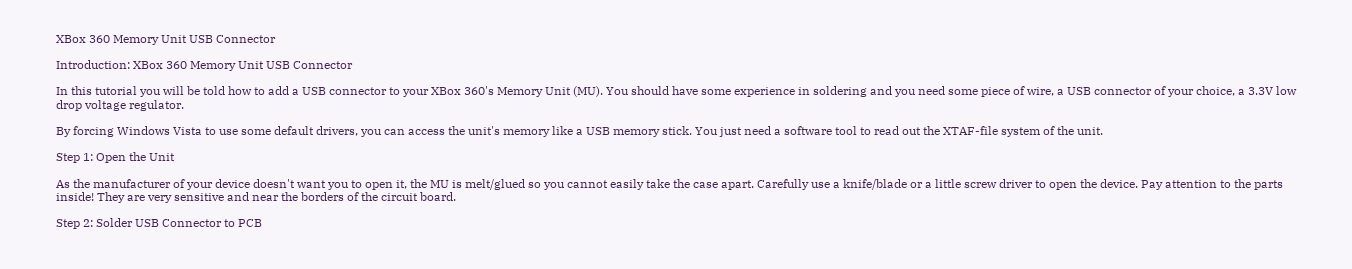XBox 360 Memory Unit USB Connector

Introduction: XBox 360 Memory Unit USB Connector

In this tutorial you will be told how to add a USB connector to your XBox 360's Memory Unit (MU). You should have some experience in soldering and you need some piece of wire, a USB connector of your choice, a 3.3V low drop voltage regulator.

By forcing Windows Vista to use some default drivers, you can access the unit's memory like a USB memory stick. You just need a software tool to read out the XTAF-file system of the unit.

Step 1: Open the Unit

As the manufacturer of your device doesn't want you to open it, the MU is melt/glued so you cannot easily take the case apart. Carefully use a knife/blade or a little screw driver to open the device. Pay attention to the parts inside! They are very sensitive and near the borders of the circuit board.

Step 2: Solder USB Connector to PCB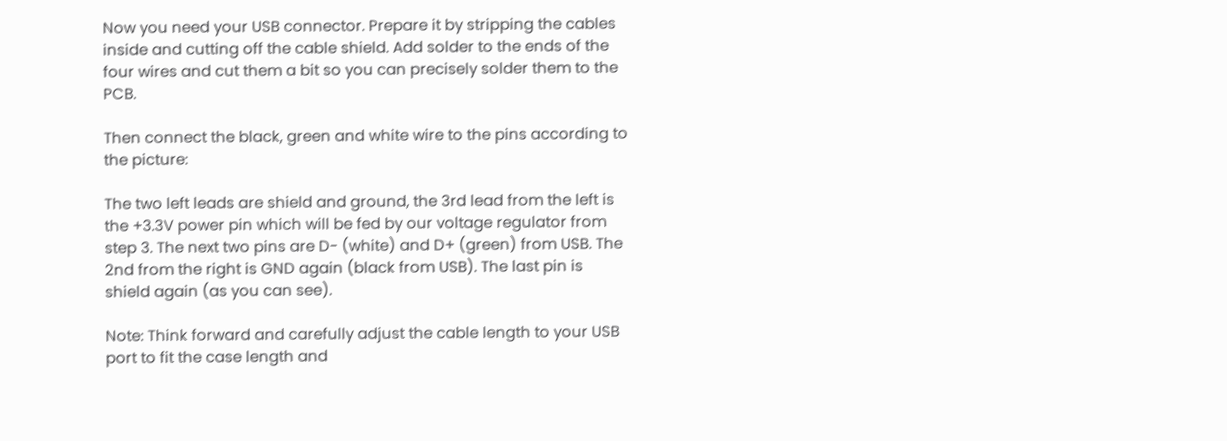Now you need your USB connector. Prepare it by stripping the cables inside and cutting off the cable shield. Add solder to the ends of the four wires and cut them a bit so you can precisely solder them to the PCB.

Then connect the black, green and white wire to the pins according to the picture:

The two left leads are shield and ground, the 3rd lead from the left is the +3.3V power pin which will be fed by our voltage regulator from step 3. The next two pins are D- (white) and D+ (green) from USB. The 2nd from the right is GND again (black from USB). The last pin is shield again (as you can see).

Note: Think forward and carefully adjust the cable length to your USB port to fit the case length and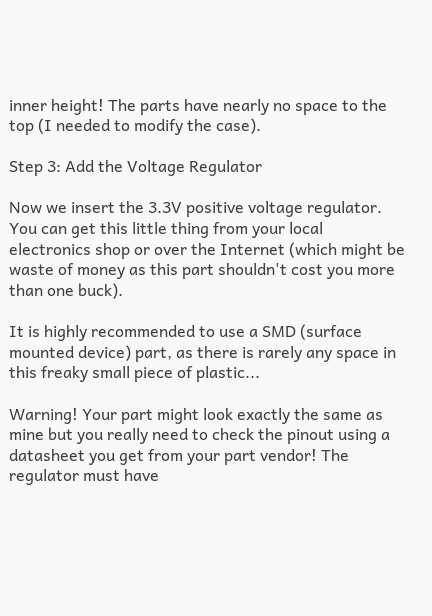inner height! The parts have nearly no space to the top (I needed to modify the case).

Step 3: Add the Voltage Regulator

Now we insert the 3.3V positive voltage regulator. You can get this little thing from your local electronics shop or over the Internet (which might be waste of money as this part shouldn't cost you more than one buck).

It is highly recommended to use a SMD (surface mounted device) part, as there is rarely any space in this freaky small piece of plastic...

Warning! Your part might look exactly the same as mine but you really need to check the pinout using a datasheet you get from your part vendor! The regulator must have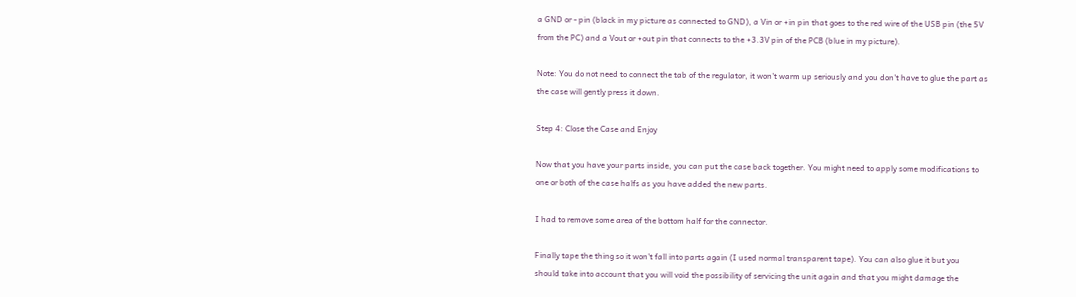a GND or - pin (black in my picture as connected to GND), a Vin or +in pin that goes to the red wire of the USB pin (the 5V from the PC) and a Vout or +out pin that connects to the +3.3V pin of the PCB (blue in my picture).

Note: You do not need to connect the tab of the regulator, it won't warm up seriously and you don't have to glue the part as the case will gently press it down.

Step 4: Close the Case and Enjoy

Now that you have your parts inside, you can put the case back together. You might need to apply some modifications to one or both of the case halfs as you have added the new parts.

I had to remove some area of the bottom half for the connector.

Finally tape the thing so it won't fall into parts again (I used normal transparent tape). You can also glue it but you should take into account that you will void the possibility of servicing the unit again and that you might damage the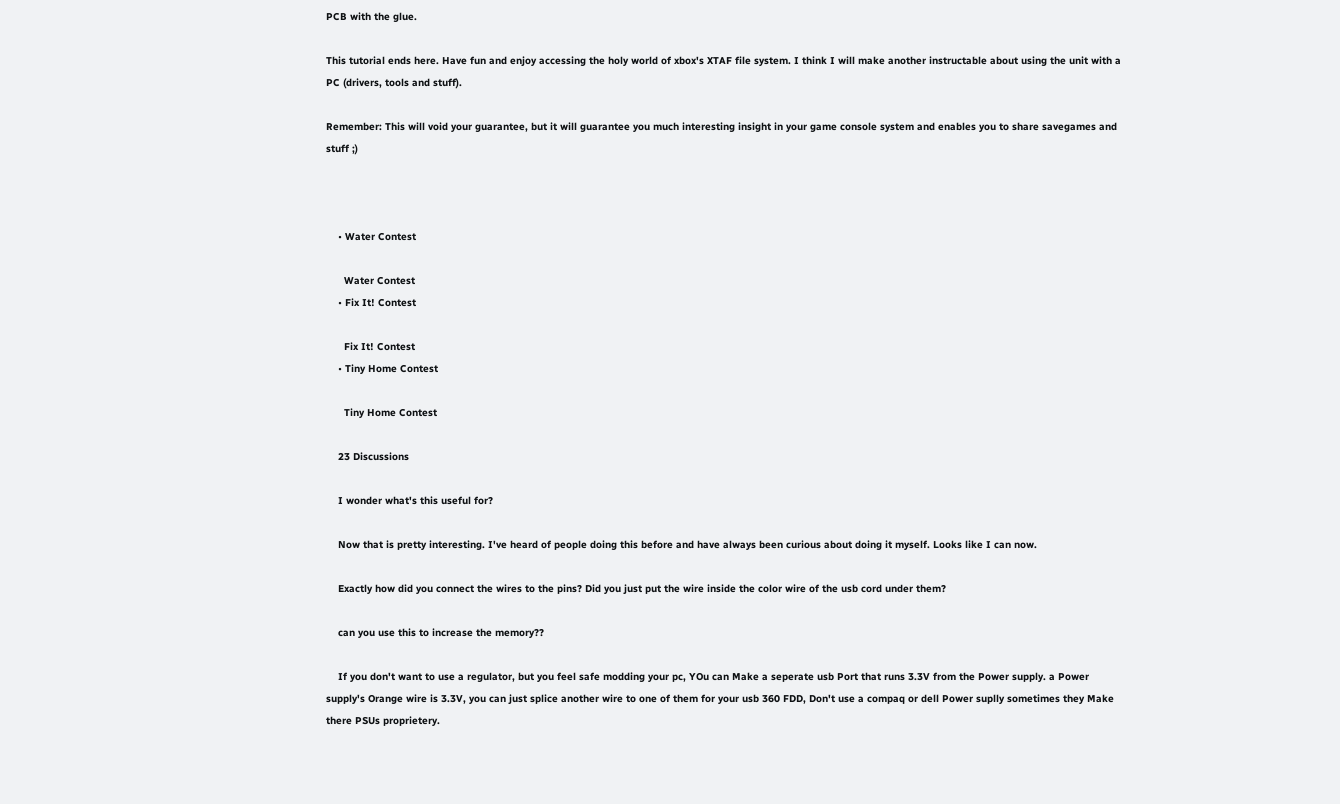PCB with the glue.

This tutorial ends here. Have fun and enjoy accessing the holy world of xbox's XTAF file system. I think I will make another instructable about using the unit with a PC (drivers, tools and stuff).

Remember: This will void your guarantee, but it will guarantee you much interesting insight in your game console system and enables you to share savegames and stuff ;)



    • Water Contest

      Water Contest
    • Fix It! Contest

      Fix It! Contest
    • Tiny Home Contest

      Tiny Home Contest

    23 Discussions

    I wonder what's this useful for?

    Now that is pretty interesting. I've heard of people doing this before and have always been curious about doing it myself. Looks like I can now.

    Exactly how did you connect the wires to the pins? Did you just put the wire inside the color wire of the usb cord under them?

    can you use this to increase the memory??

    If you don't want to use a regulator, but you feel safe modding your pc, YOu can Make a seperate usb Port that runs 3.3V from the Power supply. a Power supply's Orange wire is 3.3V, you can just splice another wire to one of them for your usb 360 FDD, Don't use a compaq or dell Power suplly sometimes they Make there PSUs proprietery.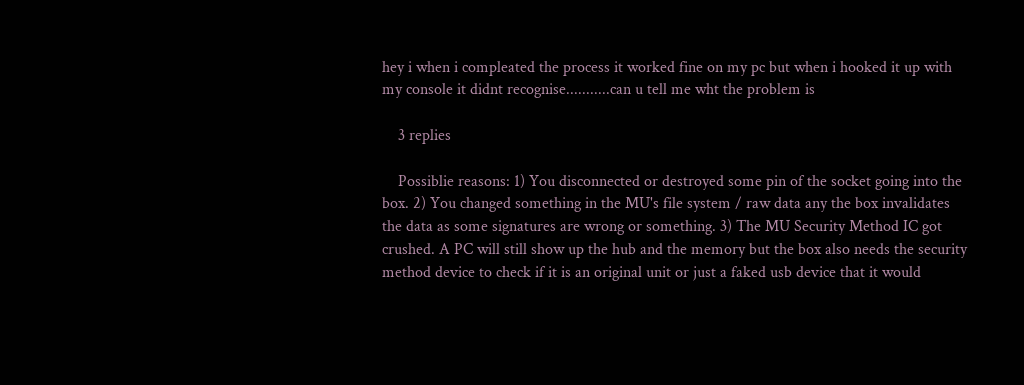hey i when i compleated the process it worked fine on my pc but when i hooked it up with my console it didnt recognise...........can u tell me wht the problem is

    3 replies

    Possiblie reasons: 1) You disconnected or destroyed some pin of the socket going into the box. 2) You changed something in the MU's file system / raw data any the box invalidates the data as some signatures are wrong or something. 3) The MU Security Method IC got crushed. A PC will still show up the hub and the memory but the box also needs the security method device to check if it is an original unit or just a faked usb device that it would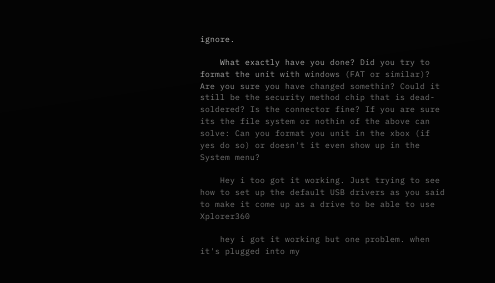ignore.

    What exactly have you done? Did you try to format the unit with windows (FAT or similar)? Are you sure you have changed somethin? Could it still be the security method chip that is dead-soldered? Is the connector fine? If you are sure its the file system or nothin of the above can solve: Can you format you unit in the xbox (if yes do so) or doesn't it even show up in the System menu?

    Hey i too got it working. Just trying to see how to set up the default USB drivers as you said to make it come up as a drive to be able to use Xplorer360

    hey i got it working but one problem. when it's plugged into my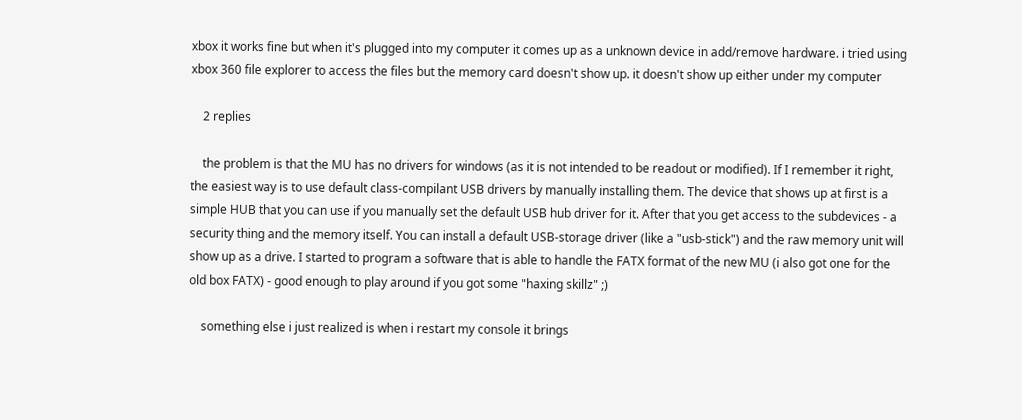xbox it works fine but when it's plugged into my computer it comes up as a unknown device in add/remove hardware. i tried using xbox 360 file explorer to access the files but the memory card doesn't show up. it doesn't show up either under my computer

    2 replies

    the problem is that the MU has no drivers for windows (as it is not intended to be readout or modified). If I remember it right, the easiest way is to use default class-compilant USB drivers by manually installing them. The device that shows up at first is a simple HUB that you can use if you manually set the default USB hub driver for it. After that you get access to the subdevices - a security thing and the memory itself. You can install a default USB-storage driver (like a "usb-stick") and the raw memory unit will show up as a drive. I started to program a software that is able to handle the FATX format of the new MU (i also got one for the old box FATX) - good enough to play around if you got some "haxing skillz" ;)

    something else i just realized is when i restart my console it brings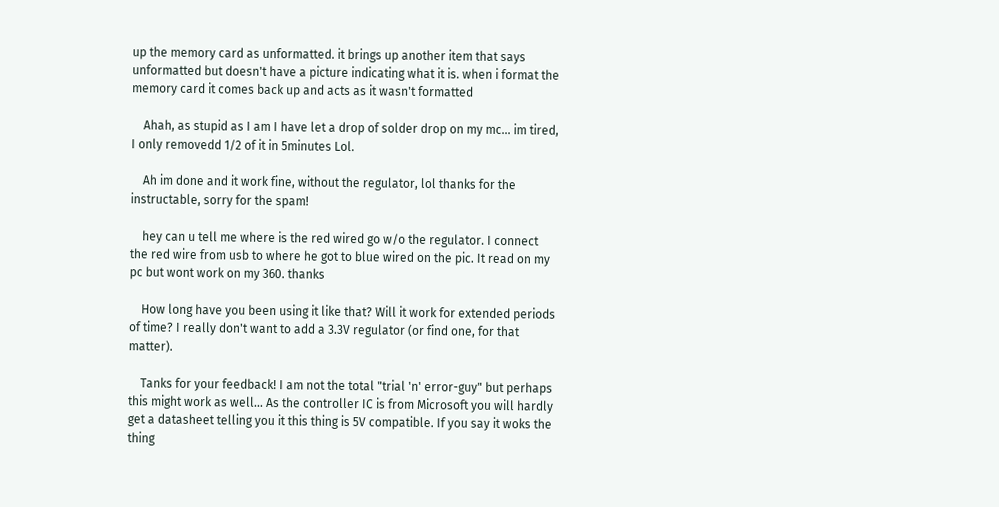up the memory card as unformatted. it brings up another item that says unformatted but doesn't have a picture indicating what it is. when i format the memory card it comes back up and acts as it wasn't formatted

    Ahah, as stupid as I am I have let a drop of solder drop on my mc... im tired, I only removedd 1/2 of it in 5minutes Lol.

    Ah im done and it work fine, without the regulator, lol thanks for the instructable, sorry for the spam!

    hey can u tell me where is the red wired go w/o the regulator. I connect the red wire from usb to where he got to blue wired on the pic. It read on my pc but wont work on my 360. thanks

    How long have you been using it like that? Will it work for extended periods of time? I really don't want to add a 3.3V regulator (or find one, for that matter).

    Tanks for your feedback! I am not the total "trial 'n' error-guy" but perhaps this might work as well... As the controller IC is from Microsoft you will hardly get a datasheet telling you it this thing is 5V compatible. If you say it woks the thing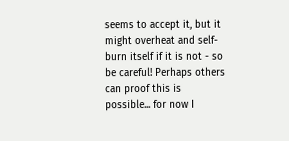seems to accept it, but it might overheat and self-burn itself if it is not - so be careful! Perhaps others can proof this is possible... for now I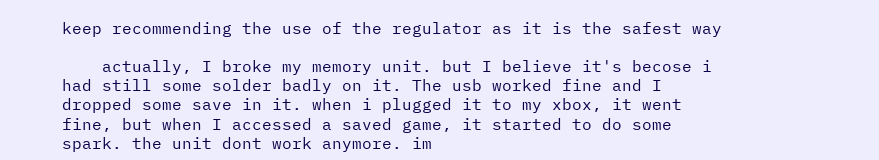keep recommending the use of the regulator as it is the safest way

    actually, I broke my memory unit. but I believe it's becose i had still some solder badly on it. The usb worked fine and I dropped some save in it. when i plugged it to my xbox, it went fine, but when I accessed a saved game, it started to do some spark. the unit dont work anymore. im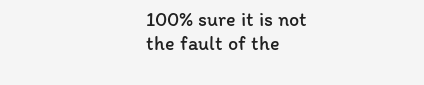100% sure it is not the fault of the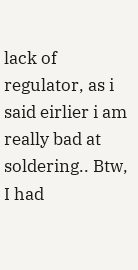lack of regulator, as i said eirlier i am really bad at soldering.. Btw, I had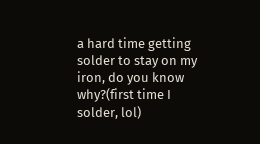a hard time getting solder to stay on my iron, do you know why?(first time I solder, lol)